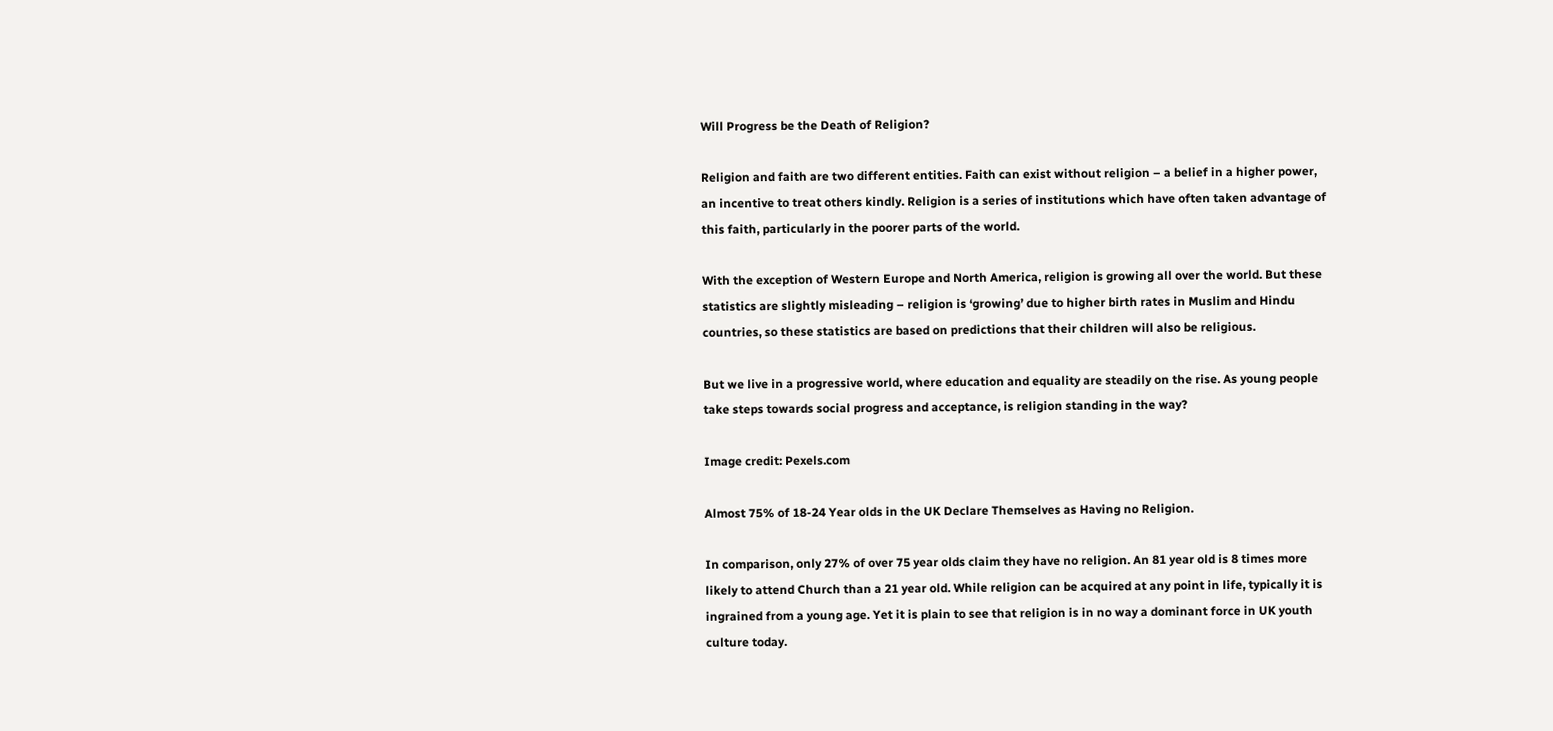Will Progress be the Death of Religion?

Religion and faith are two different entities. Faith can exist without religion – a belief in a higher power, an incentive to treat others kindly. Religion is a series of institutions which have often taken advantage of this faith, particularly in the poorer parts of the world.

With the exception of Western Europe and North America, religion is growing all over the world. But these statistics are slightly misleading – religion is ‘growing’ due to higher birth rates in Muslim and Hindu countries, so these statistics are based on predictions that their children will also be religious.

But we live in a progressive world, where education and equality are steadily on the rise. As young people take steps towards social progress and acceptance, is religion standing in the way?

Image credit: Pexels.com

Almost 75% of 18-24 Year olds in the UK Declare Themselves as Having no Religion.

In comparison, only 27% of over 75 year olds claim they have no religion. An 81 year old is 8 times more likely to attend Church than a 21 year old. While religion can be acquired at any point in life, typically it is ingrained from a young age. Yet it is plain to see that religion is in no way a dominant force in UK youth culture today.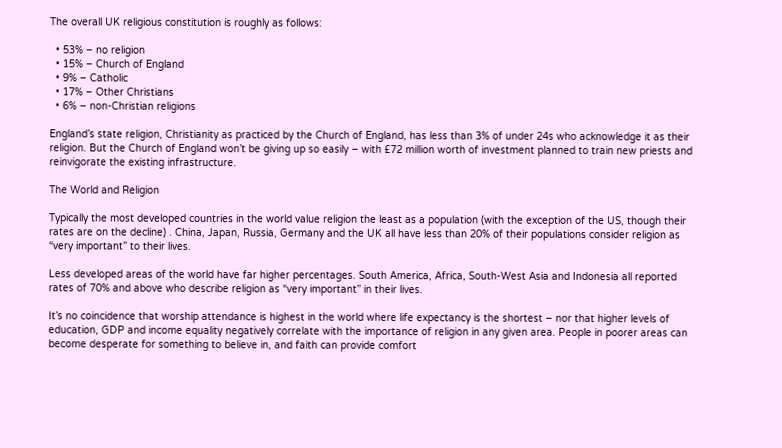The overall UK religious constitution is roughly as follows:

  • 53% – no religion
  • 15% – Church of England
  • 9% – Catholic
  • 17% – Other Christians
  • 6% – non-Christian religions

England’s state religion, Christianity as practiced by the Church of England, has less than 3% of under 24s who acknowledge it as their religion. But the Church of England won’t be giving up so easily – with £72 million worth of investment planned to train new priests and reinvigorate the existing infrastructure.

The World and Religion

Typically the most developed countries in the world value religion the least as a population (with the exception of the US, though their rates are on the decline) . China, Japan, Russia, Germany and the UK all have less than 20% of their populations consider religion as “very important” to their lives.

Less developed areas of the world have far higher percentages. South America, Africa, South-West Asia and Indonesia all reported rates of 70% and above who describe religion as “very important” in their lives.

It’s no coincidence that worship attendance is highest in the world where life expectancy is the shortest – nor that higher levels of education, GDP and income equality negatively correlate with the importance of religion in any given area. People in poorer areas can become desperate for something to believe in, and faith can provide comfort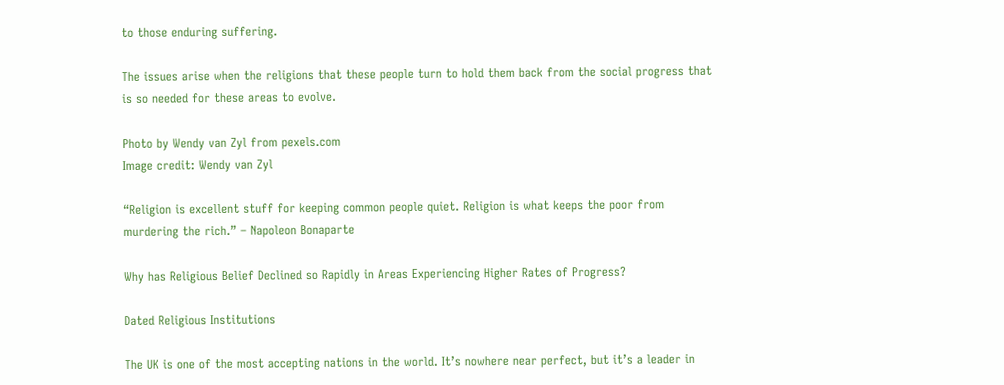to those enduring suffering.

The issues arise when the religions that these people turn to hold them back from the social progress that is so needed for these areas to evolve.

Photo by Wendy van Zyl from pexels.com
Image credit: Wendy van Zyl

“Religion is excellent stuff for keeping common people quiet. Religion is what keeps the poor from murdering the rich.” – Napoleon Bonaparte

Why has Religious Belief Declined so Rapidly in Areas Experiencing Higher Rates of Progress?

Dated Religious Institutions

The UK is one of the most accepting nations in the world. It’s nowhere near perfect, but it’s a leader in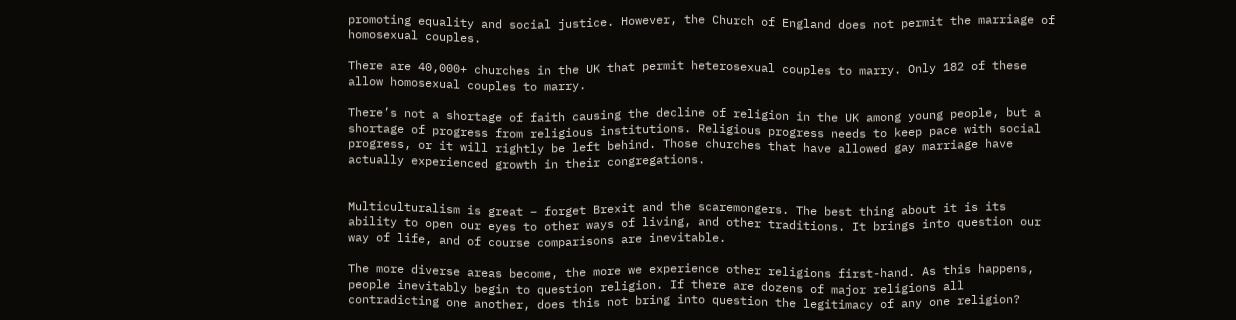promoting equality and social justice. However, the Church of England does not permit the marriage of homosexual couples.

There are 40,000+ churches in the UK that permit heterosexual couples to marry. Only 182 of these allow homosexual couples to marry.

There’s not a shortage of faith causing the decline of religion in the UK among young people, but a shortage of progress from religious institutions. Religious progress needs to keep pace with social progress, or it will rightly be left behind. Those churches that have allowed gay marriage have actually experienced growth in their congregations.


Multiculturalism is great – forget Brexit and the scaremongers. The best thing about it is its ability to open our eyes to other ways of living, and other traditions. It brings into question our way of life, and of course comparisons are inevitable.

The more diverse areas become, the more we experience other religions first-hand. As this happens, people inevitably begin to question religion. If there are dozens of major religions all contradicting one another, does this not bring into question the legitimacy of any one religion?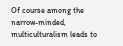Of course among the narrow-minded, multiculturalism leads to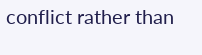conflict rather than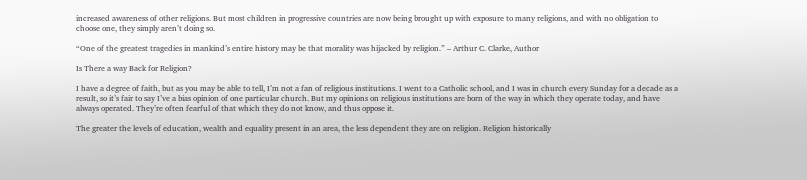increased awareness of other religions. But most children in progressive countries are now being brought up with exposure to many religions, and with no obligation to choose one, they simply aren’t doing so.

“One of the greatest tragedies in mankind’s entire history may be that morality was hijacked by religion.” – Arthur C. Clarke, Author

Is There a way Back for Religion?

I have a degree of faith, but as you may be able to tell, I’m not a fan of religious institutions. I went to a Catholic school, and I was in church every Sunday for a decade as a result, so it’s fair to say I’ve a bias opinion of one particular church. But my opinions on religious institutions are born of the way in which they operate today, and have always operated. They’re often fearful of that which they do not know, and thus oppose it.

The greater the levels of education, wealth and equality present in an area, the less dependent they are on religion. Religion historically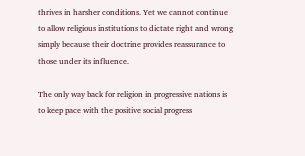thrives in harsher conditions. Yet we cannot continue to allow religious institutions to dictate right and wrong simply because their doctrine provides reassurance to those under its influence.

The only way back for religion in progressive nations is to keep pace with the positive social progress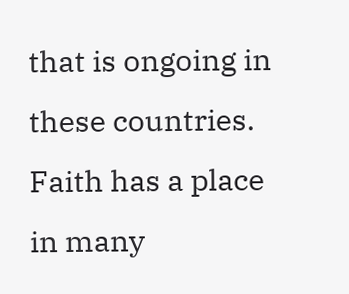that is ongoing in these countries. Faith has a place in many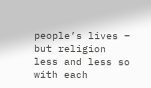people’s lives – but religion less and less so with each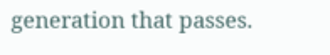generation that passes.